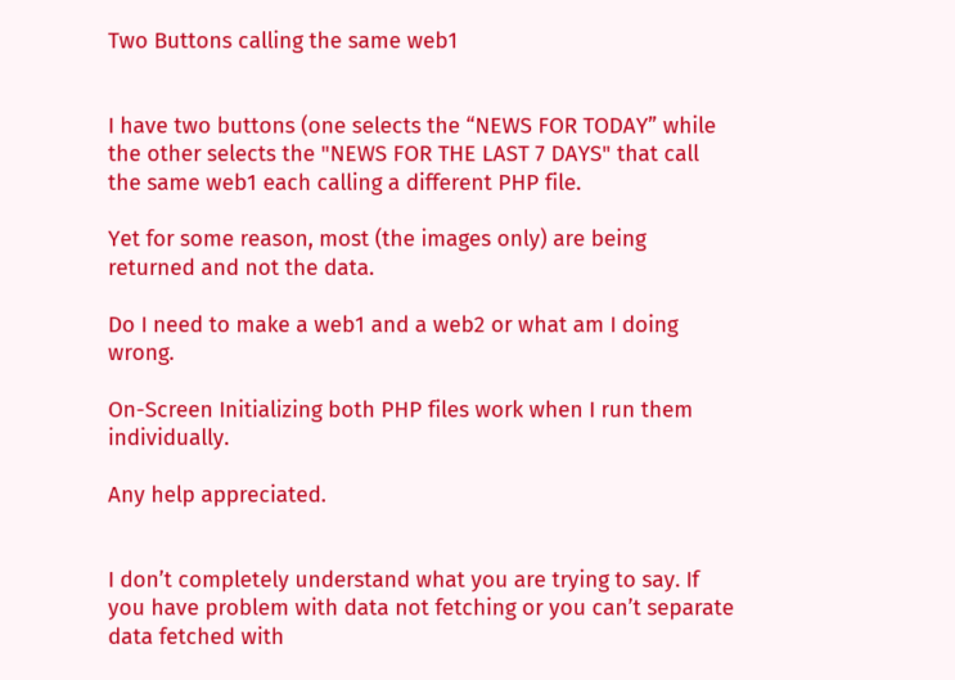Two Buttons calling the same web1


I have two buttons (one selects the “NEWS FOR TODAY” while the other selects the "NEWS FOR THE LAST 7 DAYS" that call the same web1 each calling a different PHP file.

Yet for some reason, most (the images only) are being returned and not the data.

Do I need to make a web1 and a web2 or what am I doing wrong.

On-Screen Initializing both PHP files work when I run them individually.

Any help appreciated.


I don’t completely understand what you are trying to say. If you have problem with data not fetching or you can’t separate data fetched with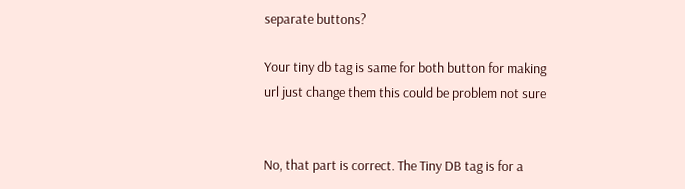separate buttons?

Your tiny db tag is same for both button for making url just change them this could be problem not sure


No, that part is correct. The Tiny DB tag is for a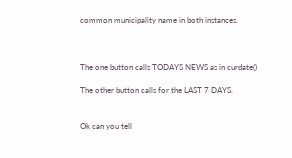common municipality name in both instances.



The one button calls TODAYS NEWS as in curdate()

The other button calls for the LAST 7 DAYS.


Ok can you tell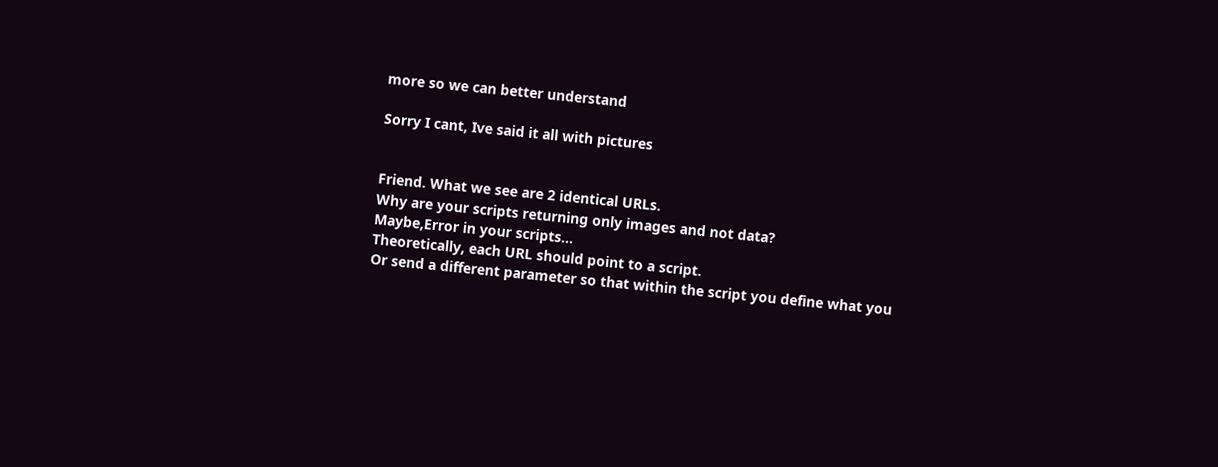more so we can better understand

Sorry I cant, Ive said it all with pictures


Friend. What we see are 2 identical URLs.
Why are your scripts returning only images and not data?
Maybe,Error in your scripts…
Theoretically, each URL should point to a script.
Or send a different parameter so that within the script you define what you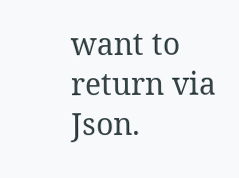want to return via Json.